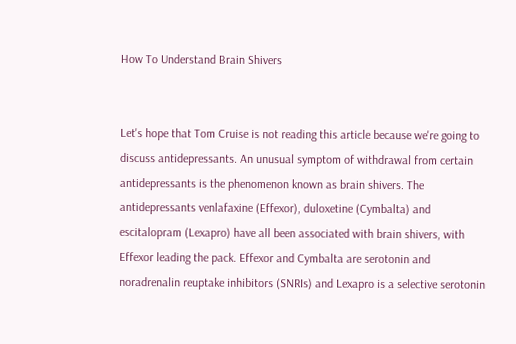How To Understand Brain Shivers


Let's hope that Tom Cruise is not reading this article because we're going to discuss antidepressants. An unusual symptom of withdrawal from certain antidepressants is the phenomenon known as brain shivers. The antidepressants venlafaxine (Effexor), duloxetine (Cymbalta) and escitalopram (Lexapro) have all been associated with brain shivers, with Effexor leading the pack. Effexor and Cymbalta are serotonin and noradrenalin reuptake inhibitors (SNRIs) and Lexapro is a selective serotonin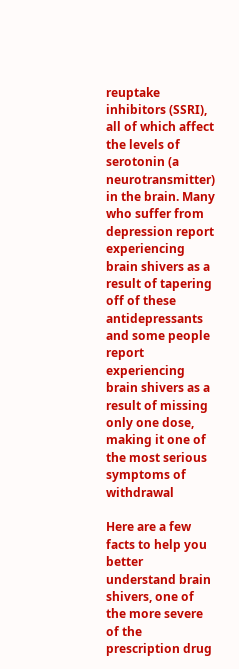reuptake inhibitors (SSRI), all of which affect the levels of serotonin (a neurotransmitter) in the brain. Many who suffer from depression report experiencing brain shivers as a result of tapering off of these antidepressants and some people report experiencing brain shivers as a result of missing only one dose, making it one of the most serious symptoms of withdrawal

Here are a few facts to help you better understand brain shivers, one of the more severe of the prescription drug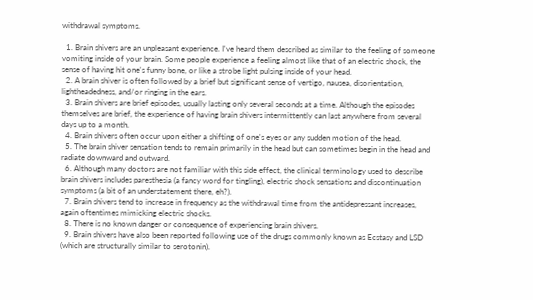withdrawal symptoms.

  1. Brain shivers are an unpleasant experience. I've heard them described as similar to the feeling of someone vomiting inside of your brain. Some people experience a feeling almost like that of an electric shock, the sense of having hit one's funny bone, or like a strobe light pulsing inside of your head.
  2. A brain shiver is often followed by a brief but significant sense of vertigo, nausea, disorientation, lightheadedness, and/or ringing in the ears.
  3. Brain shivers are brief episodes, usually lasting only several seconds at a time. Although the episodes themselves are brief, the experience of having brain shivers intermittently can last anywhere from several days up to a month.
  4. Brain shivers often occur upon either a shifting of one's eyes or any sudden motion of the head.
  5. The brain shiver sensation tends to remain primarily in the head but can sometimes begin in the head and radiate downward and outward.
  6. Although many doctors are not familiar with this side effect, the clinical terminology used to describe brain shivers includes paresthesia (a fancy word for tingling), electric shock sensations and discontinuation symptoms (a bit of an understatement there, eh?).
  7. Brain shivers tend to increase in frequency as the withdrawal time from the antidepressant increases, again oftentimes mimicking electric shocks.
  8. There is no known danger or consequence of experiencing brain shivers.
  9. Brain shivers have also been reported following use of the drugs commonly known as Ecstasy and LSD (which are structurally similar to serotonin).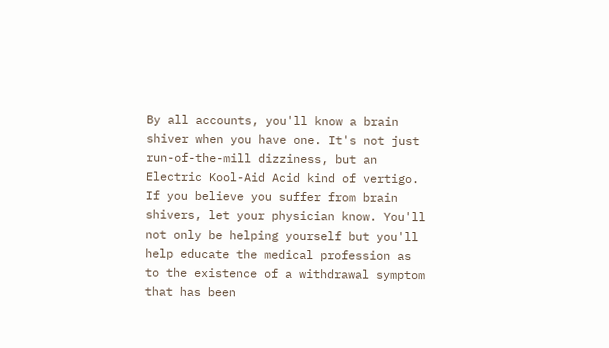By all accounts, you'll know a brain shiver when you have one. It's not just run-of-the-mill dizziness, but an Electric Kool-Aid Acid kind of vertigo. If you believe you suffer from brain shivers, let your physician know. You'll not only be helping yourself but you'll help educate the medical profession as to the existence of a withdrawal symptom that has been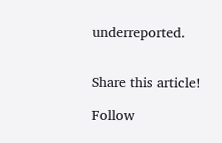underreported.


Share this article!

Follow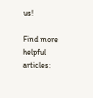us!

Find more helpful articles: